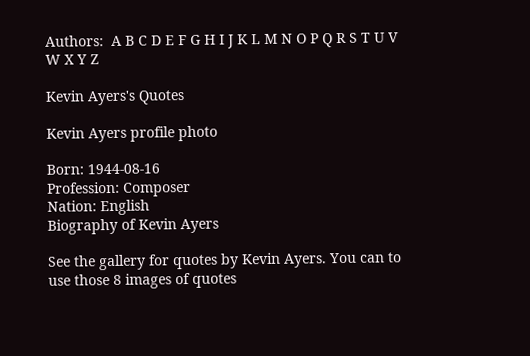Authors:  A B C D E F G H I J K L M N O P Q R S T U V W X Y Z

Kevin Ayers's Quotes

Kevin Ayers profile photo

Born: 1944-08-16
Profession: Composer
Nation: English
Biography of Kevin Ayers

See the gallery for quotes by Kevin Ayers. You can to use those 8 images of quotes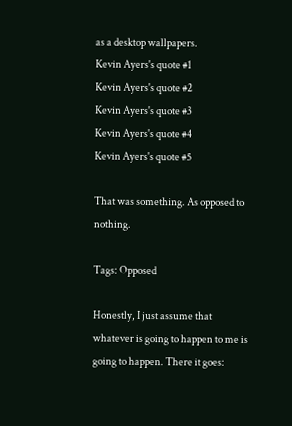as a desktop wallpapers.
Kevin Ayers's quote #1
Kevin Ayers's quote #2
Kevin Ayers's quote #3
Kevin Ayers's quote #4
Kevin Ayers's quote #5

That was something. As opposed to nothing.

Tags: Opposed

Honestly, I just assume that whatever is going to happen to me is going to happen. There it goes: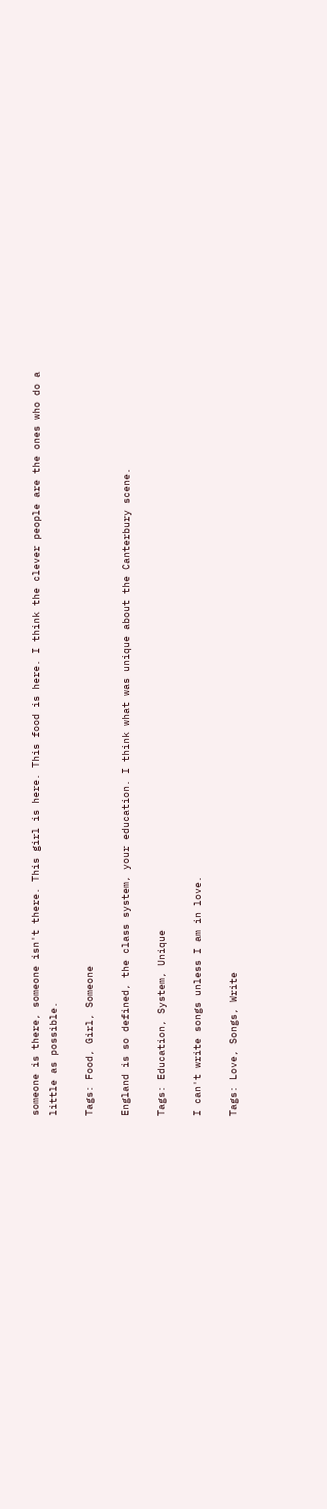someone is there, someone isn't there. This girl is here. This food is here. I think the clever people are the ones who do a little as possible.

Tags: Food, Girl, Someone

England is so defined, the class system, your education. I think what was unique about the Canterbury scene.

Tags: Education, System, Unique

I can't write songs unless I am in love.

Tags: Love, Songs, Write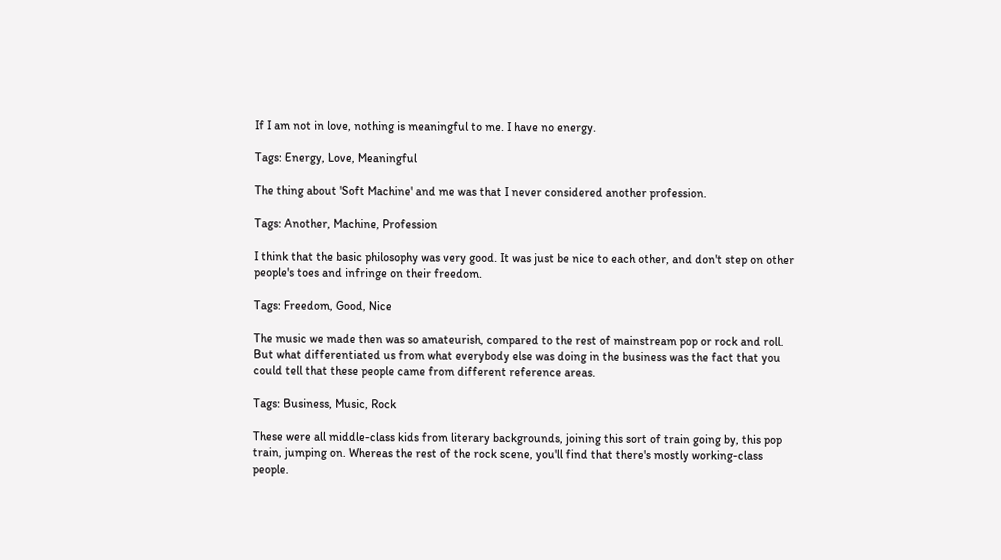If I am not in love, nothing is meaningful to me. I have no energy.

Tags: Energy, Love, Meaningful

The thing about 'Soft Machine' and me was that I never considered another profession.

Tags: Another, Machine, Profession

I think that the basic philosophy was very good. It was just be nice to each other, and don't step on other people's toes and infringe on their freedom.

Tags: Freedom, Good, Nice

The music we made then was so amateurish, compared to the rest of mainstream pop or rock and roll. But what differentiated us from what everybody else was doing in the business was the fact that you could tell that these people came from different reference areas.

Tags: Business, Music, Rock

These were all middle-class kids from literary backgrounds, joining this sort of train going by, this pop train, jumping on. Whereas the rest of the rock scene, you'll find that there's mostly working-class people.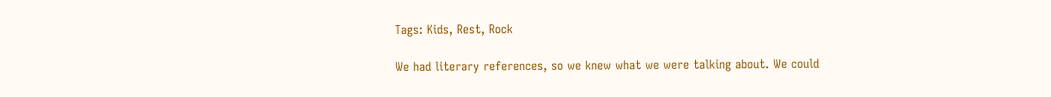Tags: Kids, Rest, Rock

We had literary references, so we knew what we were talking about. We could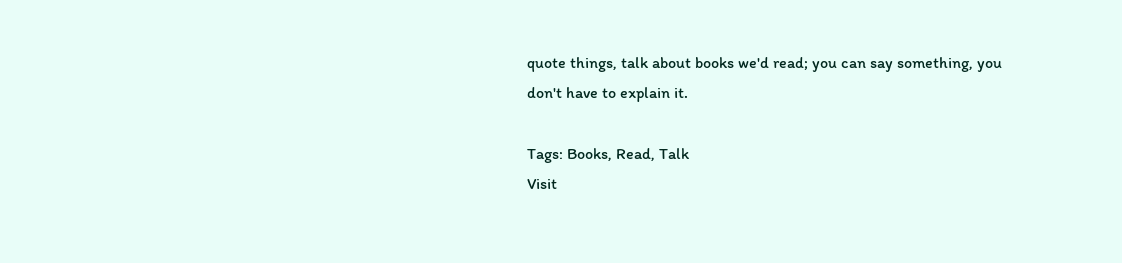quote things, talk about books we'd read; you can say something, you don't have to explain it.

Tags: Books, Read, Talk
Visit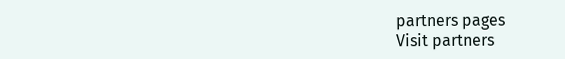partners pages
Visit partners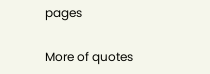pages

More of quotes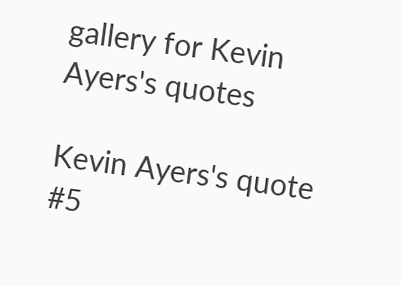gallery for Kevin Ayers's quotes

Kevin Ayers's quote #5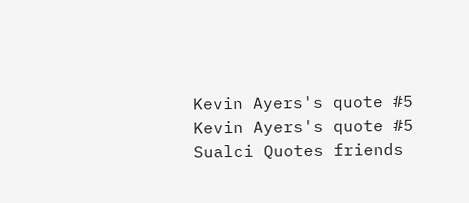Kevin Ayers's quote #5
Kevin Ayers's quote #5
Sualci Quotes friends